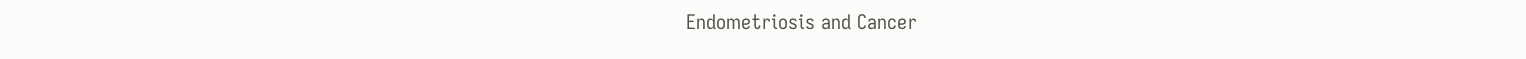Endometriosis and Cancer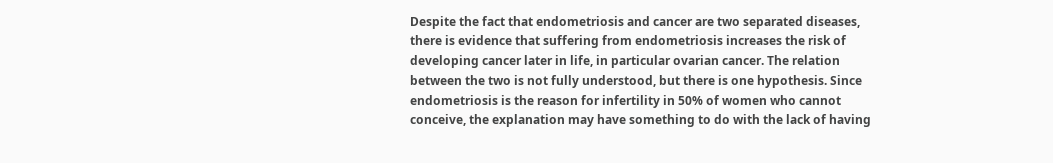Despite the fact that endometriosis and cancer are two separated diseases, there is evidence that suffering from endometriosis increases the risk of developing cancer later in life, in particular ovarian cancer. The relation between the two is not fully understood, but there is one hypothesis. Since endometriosis is the reason for infertility in 50% of women who cannot conceive, the explanation may have something to do with the lack of having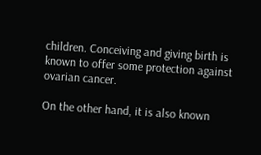children. Conceiving and giving birth is known to offer some protection against ovarian cancer.

On the other hand, it is also known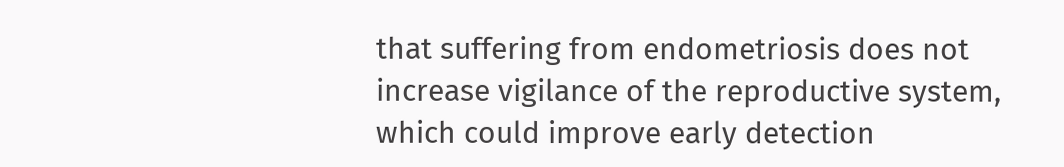that suffering from endometriosis does not increase vigilance of the reproductive system, which could improve early detection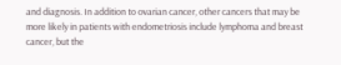and diagnosis. In addition to ovarian cancer, other cancers that may be more likely in patients with endometriosis include lymphoma and breast cancer, but the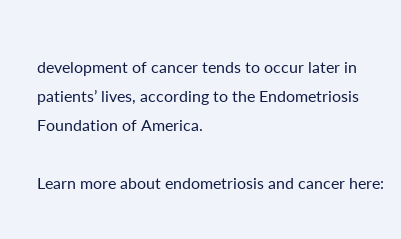development of cancer tends to occur later in patients’ lives, according to the Endometriosis Foundation of America.

Learn more about endometriosis and cancer here: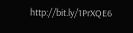http://bit.ly/1PrXQE6